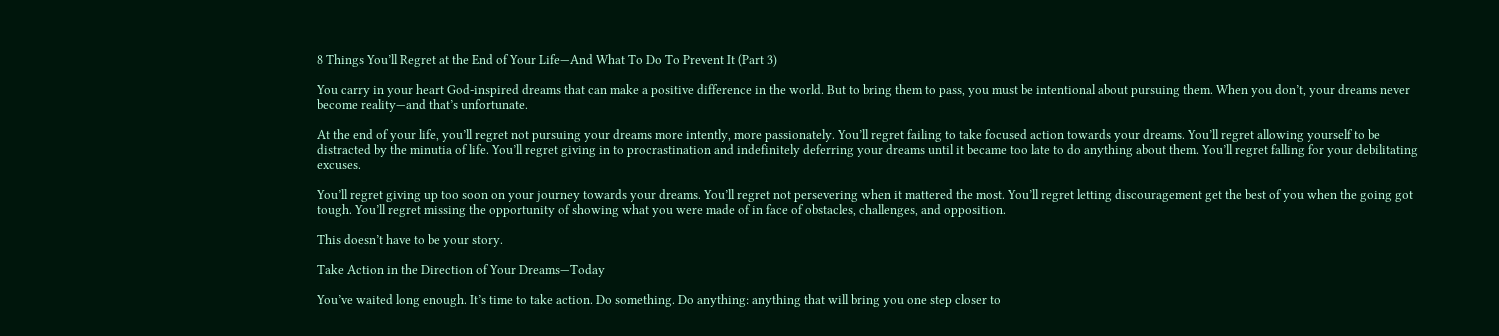8 Things You’ll Regret at the End of Your Life—And What To Do To Prevent It (Part 3)

You carry in your heart God-inspired dreams that can make a positive difference in the world. But to bring them to pass, you must be intentional about pursuing them. When you don’t, your dreams never become reality—and that’s unfortunate.

At the end of your life, you’ll regret not pursuing your dreams more intently, more passionately. You’ll regret failing to take focused action towards your dreams. You’ll regret allowing yourself to be distracted by the minutia of life. You’ll regret giving in to procrastination and indefinitely deferring your dreams until it became too late to do anything about them. You’ll regret falling for your debilitating excuses.

You’ll regret giving up too soon on your journey towards your dreams. You’ll regret not persevering when it mattered the most. You’ll regret letting discouragement get the best of you when the going got tough. You’ll regret missing the opportunity of showing what you were made of in face of obstacles, challenges, and opposition.

This doesn’t have to be your story.

Take Action in the Direction of Your Dreams—Today

You’ve waited long enough. It’s time to take action. Do something. Do anything: anything that will bring you one step closer to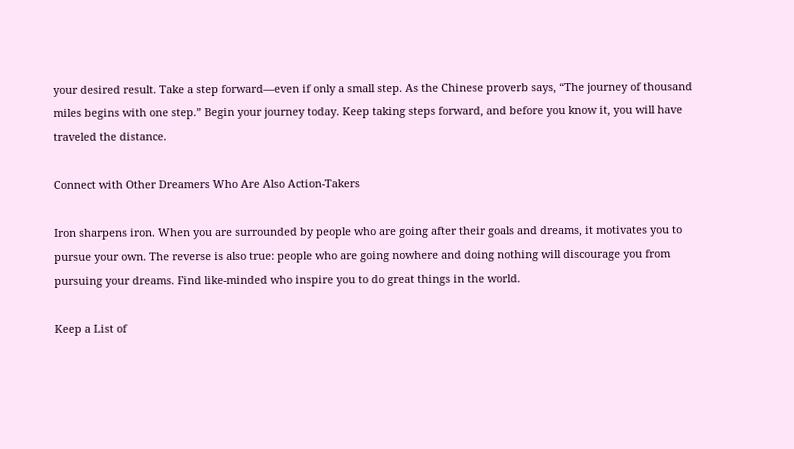your desired result. Take a step forward—even if only a small step. As the Chinese proverb says, “The journey of thousand miles begins with one step.” Begin your journey today. Keep taking steps forward, and before you know it, you will have traveled the distance.

Connect with Other Dreamers Who Are Also Action-Takers

Iron sharpens iron. When you are surrounded by people who are going after their goals and dreams, it motivates you to pursue your own. The reverse is also true: people who are going nowhere and doing nothing will discourage you from pursuing your dreams. Find like-minded who inspire you to do great things in the world.

Keep a List of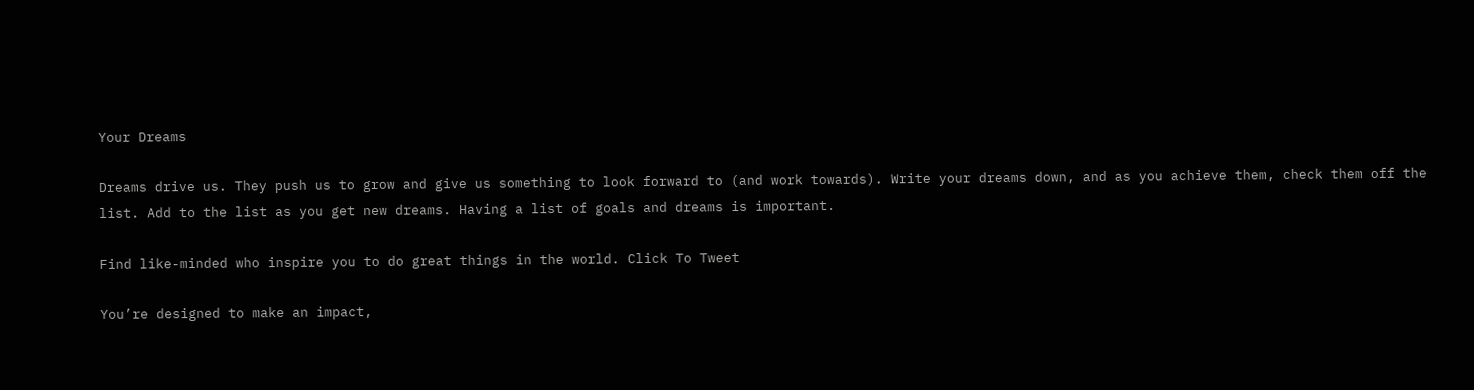Your Dreams

Dreams drive us. They push us to grow and give us something to look forward to (and work towards). Write your dreams down, and as you achieve them, check them off the list. Add to the list as you get new dreams. Having a list of goals and dreams is important.

Find like-minded who inspire you to do great things in the world. Click To Tweet

You’re designed to make an impact,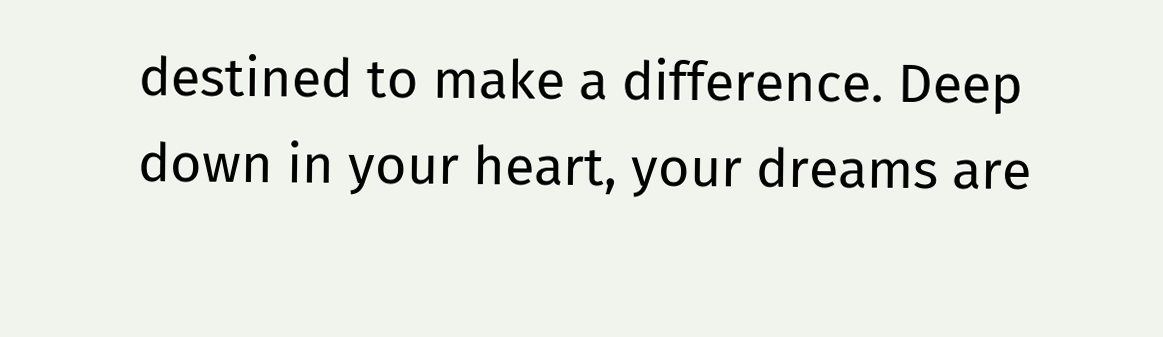destined to make a difference. Deep down in your heart, your dreams are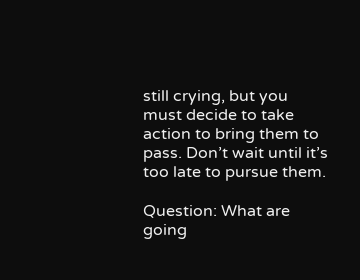still crying, but you must decide to take action to bring them to pass. Don’t wait until it’s too late to pursue them.

Question: What are going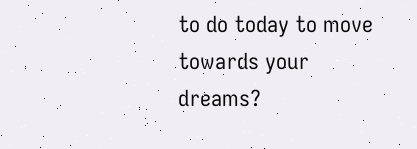to do today to move towards your dreams?